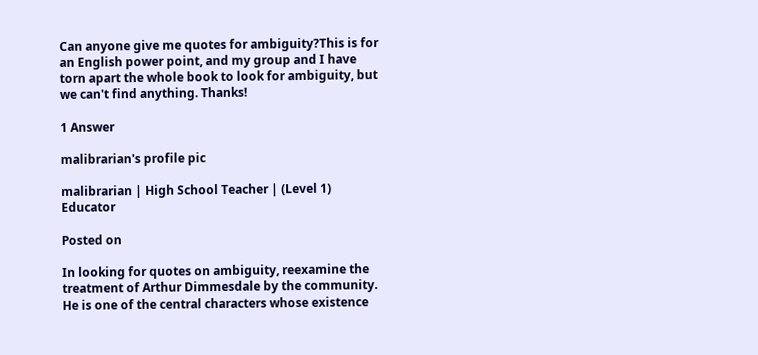Can anyone give me quotes for ambiguity?This is for an English power point, and my group and I have torn apart the whole book to look for ambiguity, but we can't find anything. Thanks!

1 Answer

malibrarian's profile pic

malibrarian | High School Teacher | (Level 1) Educator

Posted on

In looking for quotes on ambiguity, reexamine the treatment of Arthur Dimmesdale by the community.  He is one of the central characters whose existence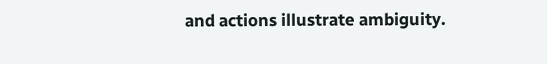and actions illustrate ambiguity.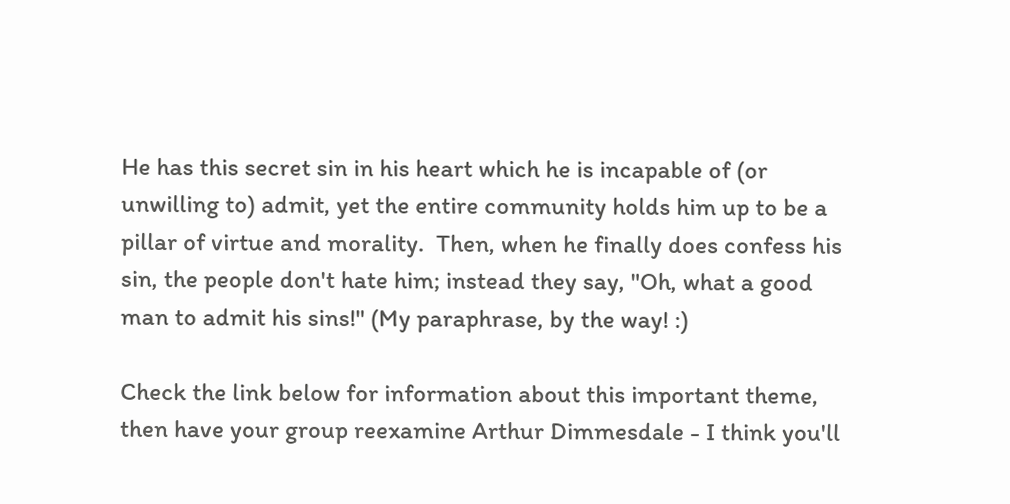He has this secret sin in his heart which he is incapable of (or unwilling to) admit, yet the entire community holds him up to be a pillar of virtue and morality.  Then, when he finally does confess his sin, the people don't hate him; instead they say, "Oh, what a good man to admit his sins!" (My paraphrase, by the way! :)

Check the link below for information about this important theme, then have your group reexamine Arthur Dimmesdale - I think you'll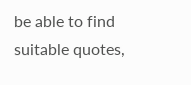be able to find suitable quotes,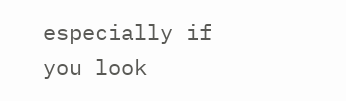especially if you look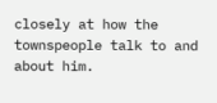closely at how the townspeople talk to and about him.